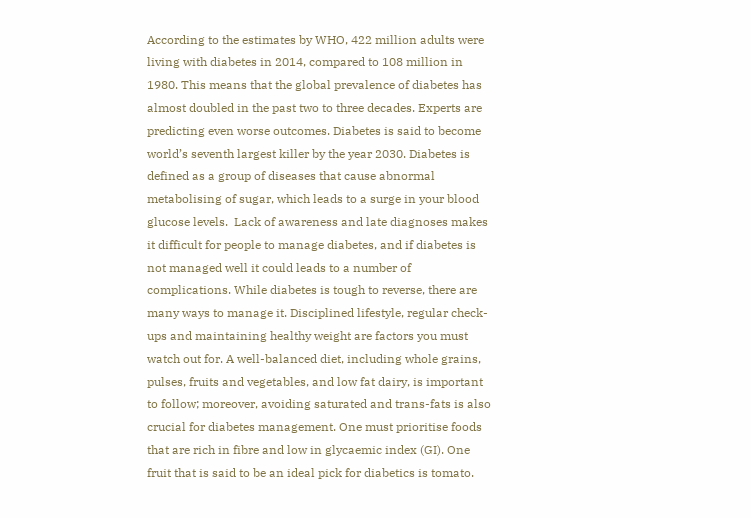According to the estimates by WHO, 422 million adults were living with diabetes in 2014, compared to 108 million in 1980. This means that the global prevalence of diabetes has almost doubled in the past two to three decades. Experts are predicting even worse outcomes. Diabetes is said to become world’s seventh largest killer by the year 2030. Diabetes is defined as a group of diseases that cause abnormal metabolising of sugar, which leads to a surge in your blood glucose levels.  Lack of awareness and late diagnoses makes it difficult for people to manage diabetes, and if diabetes is not managed well it could leads to a number of complications. While diabetes is tough to reverse, there are many ways to manage it. Disciplined lifestyle, regular check-ups and maintaining healthy weight are factors you must watch out for. A well-balanced diet, including whole grains, pulses, fruits and vegetables, and low fat dairy, is important to follow; moreover, avoiding saturated and trans-fats is also crucial for diabetes management. One must prioritise foods that are rich in fibre and low in glycaemic index (GI). One fruit that is said to be an ideal pick for diabetics is tomato.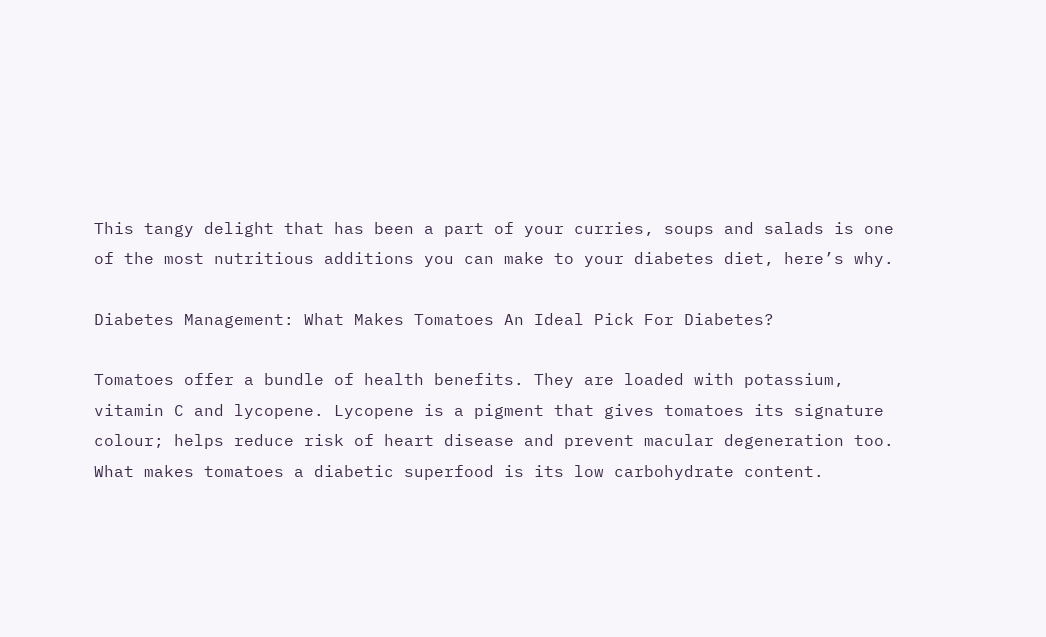This tangy delight that has been a part of your curries, soups and salads is one of the most nutritious additions you can make to your diabetes diet, here’s why.

Diabetes Management: What Makes Tomatoes An Ideal Pick For Diabetes?

Tomatoes offer a bundle of health benefits. They are loaded with potassium, vitamin C and lycopene. Lycopene is a pigment that gives tomatoes its signature colour; helps reduce risk of heart disease and prevent macular degeneration too. What makes tomatoes a diabetic superfood is its low carbohydrate content.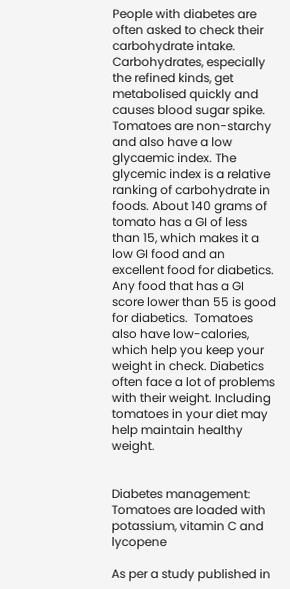People with diabetes are often asked to check their carbohydrate intake. Carbohydrates, especially the refined kinds, get metabolised quickly and causes blood sugar spike. Tomatoes are non-starchy and also have a low glycaemic index. The glycemic index is a relative ranking of carbohydrate in foods. About 140 grams of tomato has a GI of less than 15, which makes it a low GI food and an excellent food for diabetics. Any food that has a GI score lower than 55 is good for diabetics.  Tomatoes also have low-calories, which help you keep your weight in check. Diabetics often face a lot of problems with their weight. Including tomatoes in your diet may help maintain healthy weight.


Diabetes management: Tomatoes are loaded with potassium, vitamin C and lycopene

As per a study published in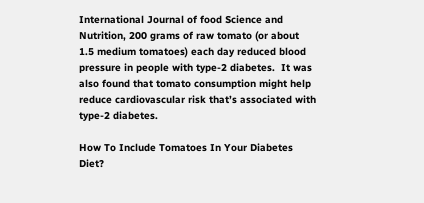International Journal of food Science and Nutrition, 200 grams of raw tomato (or about 1.5 medium tomatoes) each day reduced blood pressure in people with type-2 diabetes.  It was also found that tomato consumption might help reduce cardiovascular risk that’s associated with type-2 diabetes.

How To Include Tomatoes In Your Diabetes Diet?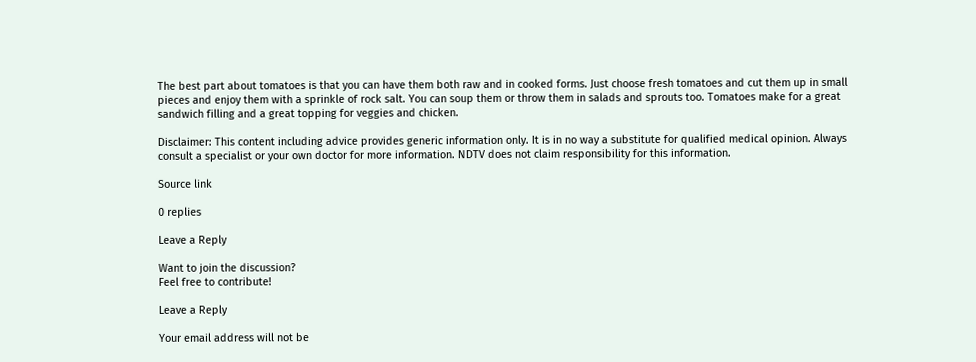The best part about tomatoes is that you can have them both raw and in cooked forms. Just choose fresh tomatoes and cut them up in small pieces and enjoy them with a sprinkle of rock salt. You can soup them or throw them in salads and sprouts too. Tomatoes make for a great sandwich filling and a great topping for veggies and chicken.

Disclaimer: This content including advice provides generic information only. It is in no way a substitute for qualified medical opinion. Always consult a specialist or your own doctor for more information. NDTV does not claim responsibility for this information.

Source link

0 replies

Leave a Reply

Want to join the discussion?
Feel free to contribute!

Leave a Reply

Your email address will not be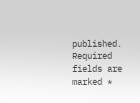published. Required fields are marked *